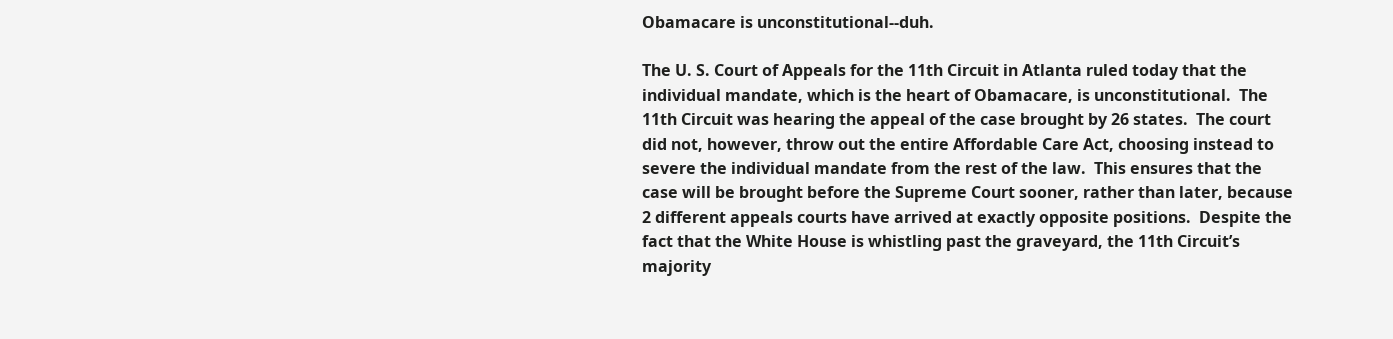Obamacare is unconstitutional--duh.

The U. S. Court of Appeals for the 11th Circuit in Atlanta ruled today that the individual mandate, which is the heart of Obamacare, is unconstitutional.  The 11th Circuit was hearing the appeal of the case brought by 26 states.  The court did not, however, throw out the entire Affordable Care Act, choosing instead to severe the individual mandate from the rest of the law.  This ensures that the case will be brought before the Supreme Court sooner, rather than later, because 2 different appeals courts have arrived at exactly opposite positions.  Despite the fact that the White House is whistling past the graveyard, the 11th Circuit’s majority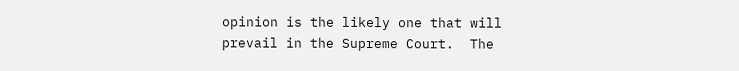opinion is the likely one that will prevail in the Supreme Court.  The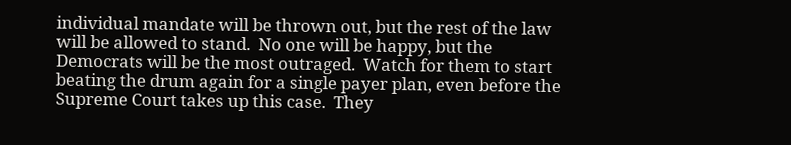individual mandate will be thrown out, but the rest of the law will be allowed to stand.  No one will be happy, but the Democrats will be the most outraged.  Watch for them to start beating the drum again for a single payer plan, even before the Supreme Court takes up this case.  They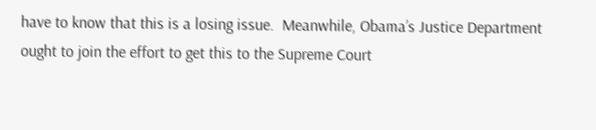have to know that this is a losing issue.  Meanwhile, Obama’s Justice Department ought to join the effort to get this to the Supreme Court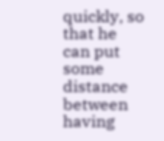quickly, so that he can put some distance between having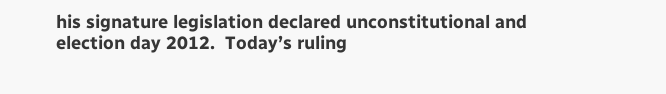his signature legislation declared unconstitutional and election day 2012.  Today’s ruling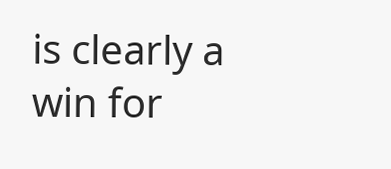is clearly a win for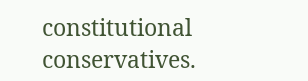constitutional conservatives.